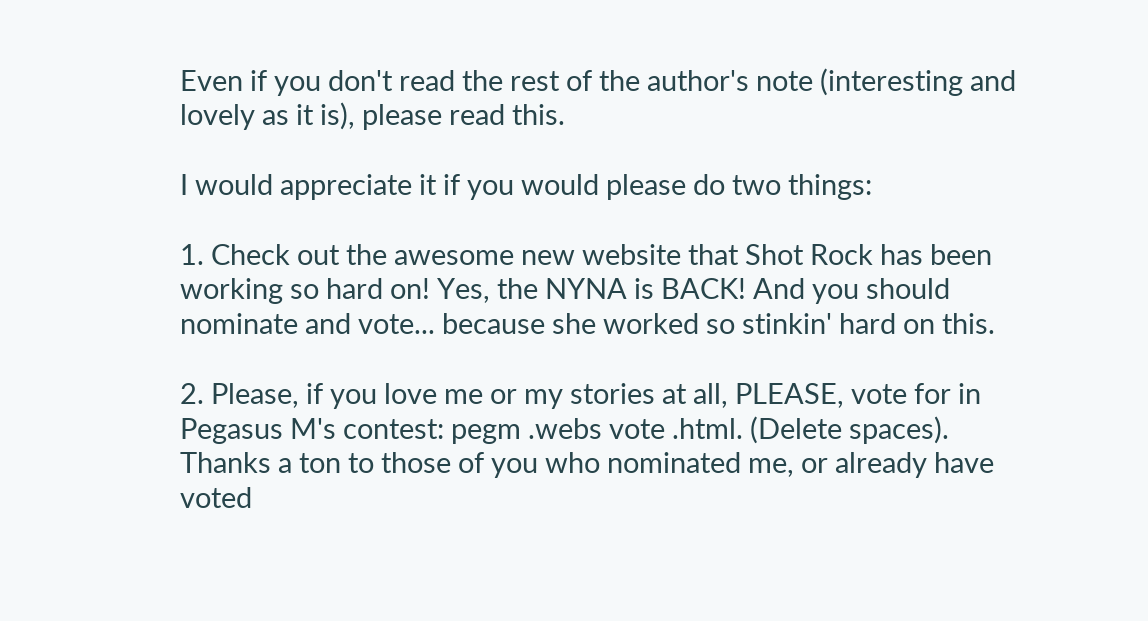Even if you don't read the rest of the author's note (interesting and lovely as it is), please read this.

I would appreciate it if you would please do two things:

1. Check out the awesome new website that Shot Rock has been working so hard on! Yes, the NYNA is BACK! And you should nominate and vote... because she worked so stinkin' hard on this.

2. Please, if you love me or my stories at all, PLEASE, vote for in Pegasus M's contest: pegm .webs vote .html. (Delete spaces). Thanks a ton to those of you who nominated me, or already have voted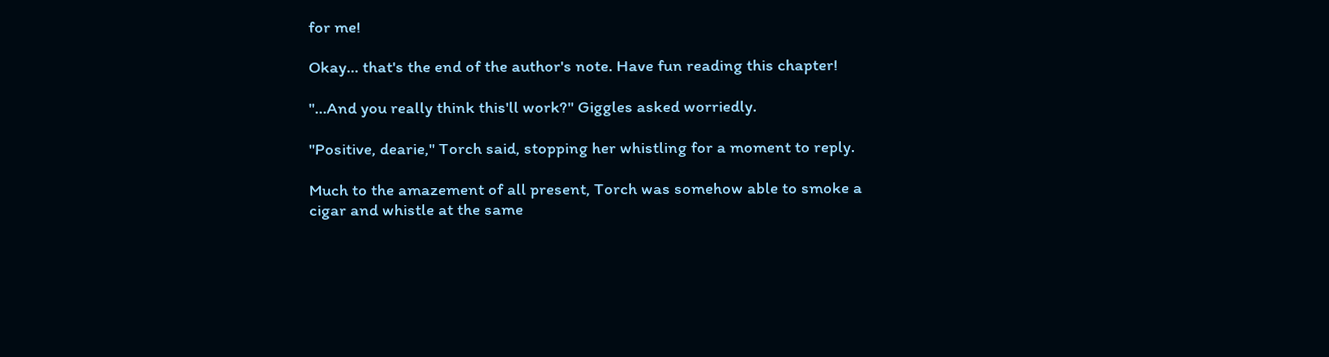for me!

Okay... that's the end of the author's note. Have fun reading this chapter!

"...And you really think this'll work?" Giggles asked worriedly.

"Positive, dearie," Torch said, stopping her whistling for a moment to reply.

Much to the amazement of all present, Torch was somehow able to smoke a cigar and whistle at the same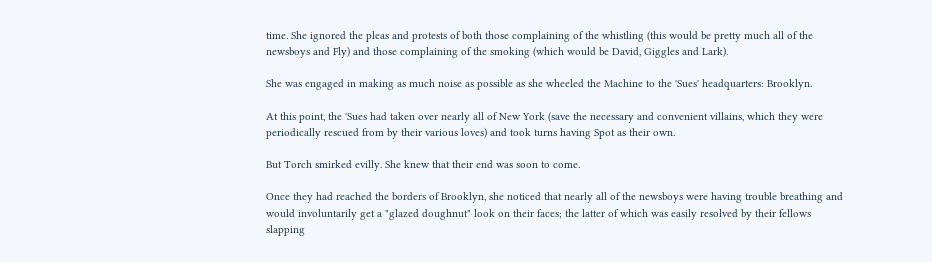time. She ignored the pleas and protests of both those complaining of the whistling (this would be pretty much all of the newsboys and Fly) and those complaining of the smoking (which would be David, Giggles and Lark).

She was engaged in making as much noise as possible as she wheeled the Machine to the 'Sues' headquarters: Brooklyn.

At this point, the 'Sues had taken over nearly all of New York (save the necessary and convenient villains, which they were periodically rescued from by their various loves) and took turns having Spot as their own.

But Torch smirked evilly. She knew that their end was soon to come.

Once they had reached the borders of Brooklyn, she noticed that nearly all of the newsboys were having trouble breathing and would involuntarily get a "glazed doughnut" look on their faces; the latter of which was easily resolved by their fellows slapping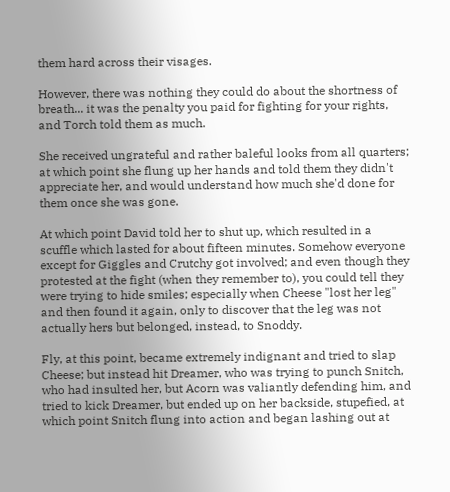them hard across their visages.

However, there was nothing they could do about the shortness of breath... it was the penalty you paid for fighting for your rights, and Torch told them as much.

She received ungrateful and rather baleful looks from all quarters; at which point she flung up her hands and told them they didn't appreciate her, and would understand how much she'd done for them once she was gone.

At which point David told her to shut up, which resulted in a scuffle which lasted for about fifteen minutes. Somehow everyone except for Giggles and Crutchy got involved; and even though they protested at the fight (when they remember to), you could tell they were trying to hide smiles; especially when Cheese "lost her leg" and then found it again, only to discover that the leg was not actually hers but belonged, instead, to Snoddy.

Fly, at this point, became extremely indignant and tried to slap Cheese; but instead hit Dreamer, who was trying to punch Snitch, who had insulted her, but Acorn was valiantly defending him, and tried to kick Dreamer, but ended up on her backside, stupefied, at which point Snitch flung into action and began lashing out at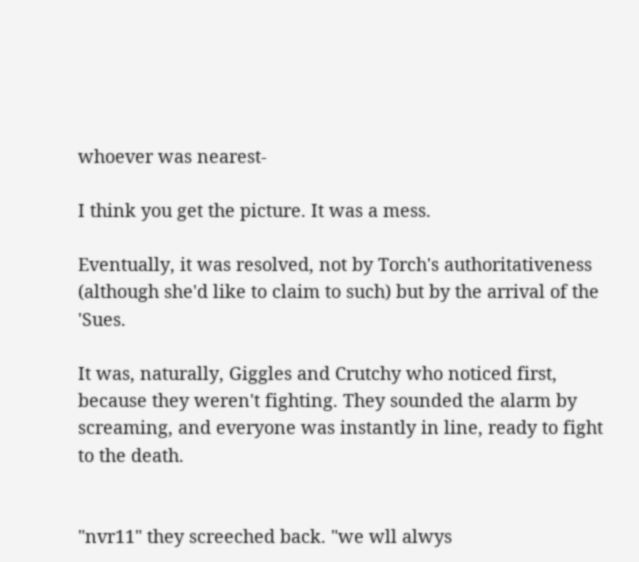whoever was nearest-

I think you get the picture. It was a mess.

Eventually, it was resolved, not by Torch's authoritativeness (although she'd like to claim to such) but by the arrival of the 'Sues.

It was, naturally, Giggles and Crutchy who noticed first, because they weren't fighting. They sounded the alarm by screaming, and everyone was instantly in line, ready to fight to the death.


"nvr11" they screeched back. "we wll alwys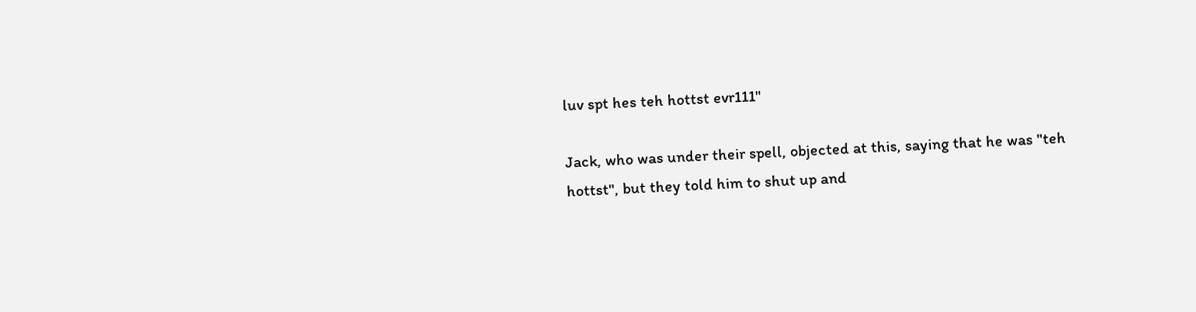luv spt hes teh hottst evr111"

Jack, who was under their spell, objected at this, saying that he was "teh hottst", but they told him to shut up and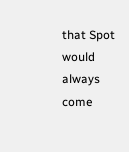that Spot would always come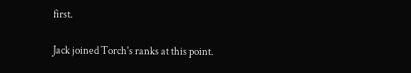first.

Jack joined Torch's ranks at this point.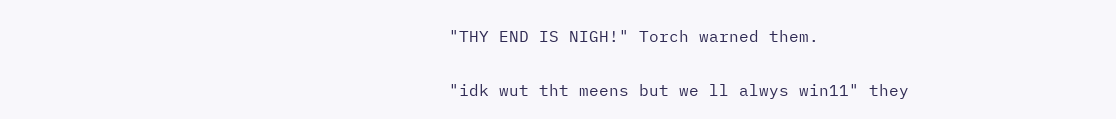"THY END IS NIGH!" Torch warned them.

"idk wut tht meens but we ll alwys win11" they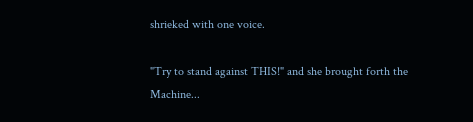shrieked with one voice.

"Try to stand against THIS!" and she brought forth the Machine...